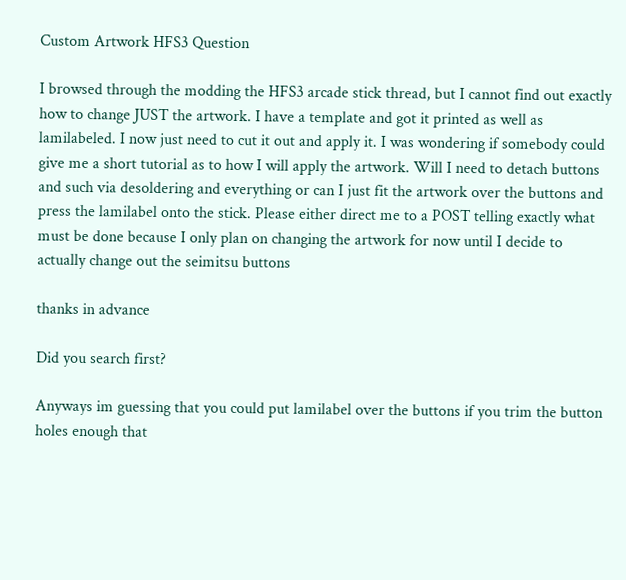Custom Artwork HFS3 Question

I browsed through the modding the HFS3 arcade stick thread, but I cannot find out exactly how to change JUST the artwork. I have a template and got it printed as well as lamilabeled. I now just need to cut it out and apply it. I was wondering if somebody could give me a short tutorial as to how I will apply the artwork. Will I need to detach buttons and such via desoldering and everything or can I just fit the artwork over the buttons and press the lamilabel onto the stick. Please either direct me to a POST telling exactly what must be done because I only plan on changing the artwork for now until I decide to actually change out the seimitsu buttons

thanks in advance

Did you search first?

Anyways im guessing that you could put lamilabel over the buttons if you trim the button holes enough that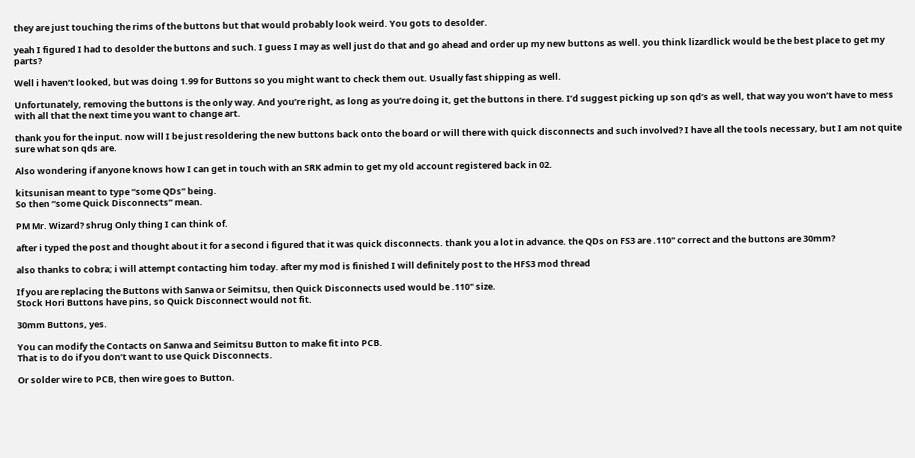they are just touching the rims of the buttons but that would probably look weird. You gots to desolder.

yeah I figured I had to desolder the buttons and such. I guess I may as well just do that and go ahead and order up my new buttons as well. you think lizardlick would be the best place to get my parts?

Well i haven’t looked, but was doing 1.99 for Buttons so you might want to check them out. Usually fast shipping as well.

Unfortunately, removing the buttons is the only way. And you’re right, as long as you’re doing it, get the buttons in there. I’d suggest picking up son qd’s as well, that way you won’t have to mess with all that the next time you want to change art.

thank you for the input. now will I be just resoldering the new buttons back onto the board or will there with quick disconnects and such involved? I have all the tools necessary, but I am not quite sure what son qds are.

Also wondering if anyone knows how I can get in touch with an SRK admin to get my old account registered back in 02.

kitsunisan meant to type “some QDs” being.
So then “some Quick Disconnects” mean.

PM Mr. Wizard? shrug Only thing I can think of.

after i typed the post and thought about it for a second i figured that it was quick disconnects. thank you a lot in advance. the QDs on FS3 are .110" correct and the buttons are 30mm?

also thanks to cobra; i will attempt contacting him today. after my mod is finished I will definitely post to the HFS3 mod thread

If you are replacing the Buttons with Sanwa or Seimitsu, then Quick Disconnects used would be .110" size.
Stock Hori Buttons have pins, so Quick Disconnect would not fit.

30mm Buttons, yes.

You can modify the Contacts on Sanwa and Seimitsu Button to make fit into PCB.
That is to do if you don’t want to use Quick Disconnects.

Or solder wire to PCB, then wire goes to Button.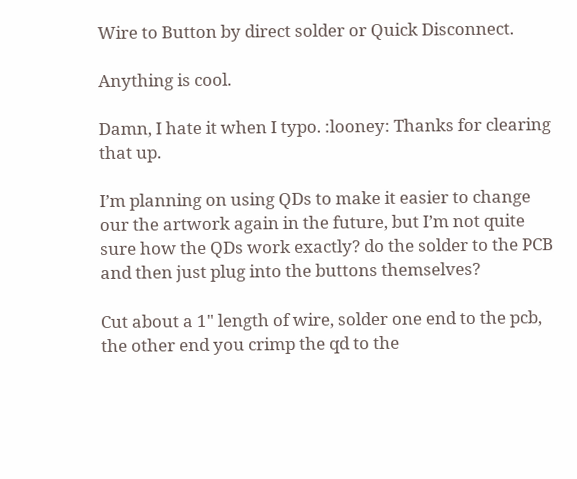Wire to Button by direct solder or Quick Disconnect.

Anything is cool.

Damn, I hate it when I typo. :looney: Thanks for clearing that up.

I’m planning on using QDs to make it easier to change our the artwork again in the future, but I’m not quite sure how the QDs work exactly? do the solder to the PCB and then just plug into the buttons themselves?

Cut about a 1" length of wire, solder one end to the pcb, the other end you crimp the qd to the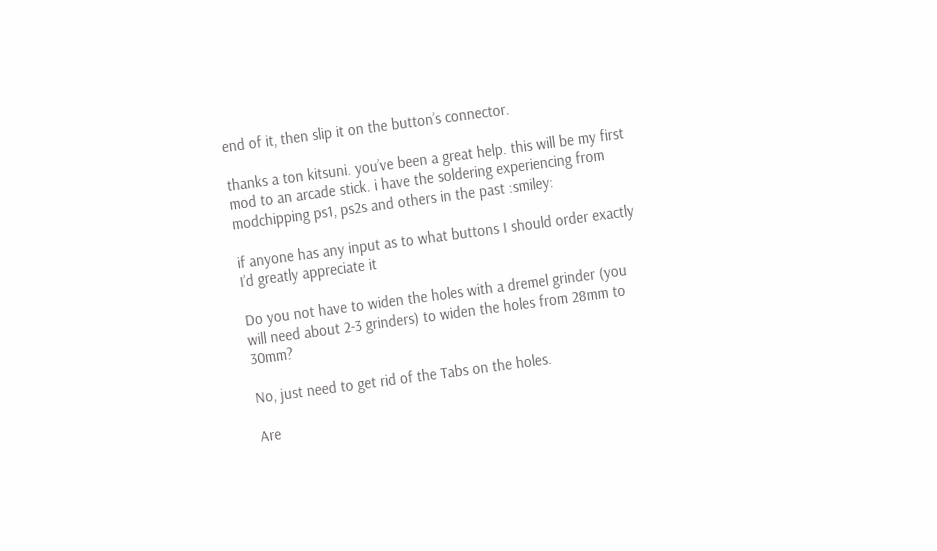end of it, then slip it on the button’s connector.

thanks a ton kitsuni. you’ve been a great help. this will be my first mod to an arcade stick. i have the soldering experiencing from modchipping ps1, ps2s and others in the past :smiley:

if anyone has any input as to what buttons I should order exactly I’d greatly appreciate it

Do you not have to widen the holes with a dremel grinder (you will need about 2-3 grinders) to widen the holes from 28mm to 30mm?

No, just need to get rid of the Tabs on the holes.

Are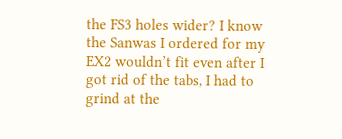the FS3 holes wider? I know the Sanwas I ordered for my EX2 wouldn’t fit even after I got rid of the tabs, I had to grind at the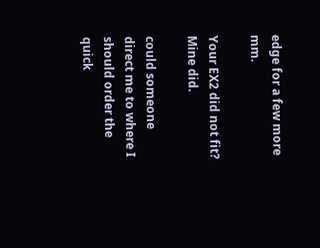edge for a few more mm.

Your EX2 did not fit?
Mine did.

could someone direct me to where I should order the quick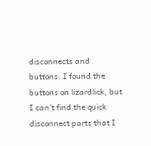disconnects and buttons. I found the buttons on lizardlick, but I can’t find the quick disconnect parts that I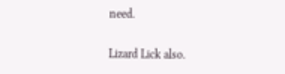need.

Lizard Lick also.